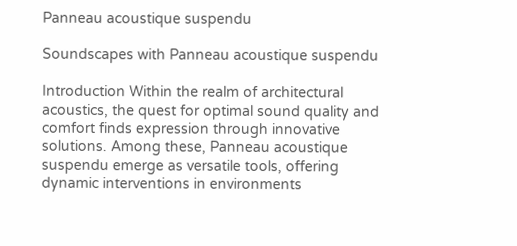Panneau acoustique suspendu

Soundscapes with Panneau acoustique suspendu

Introduction Within the realm of architectural acoustics, the quest for optimal sound quality and comfort finds expression through innovative solutions. Among these, Panneau acoustique suspendu emerge as versatile tools, offering dynamic interventions in environments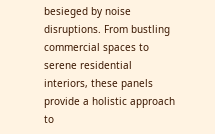besieged by noise disruptions. From bustling commercial spaces to serene residential interiors, these panels provide a holistic approach to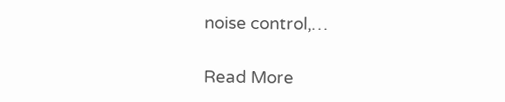noise control,…

Read More